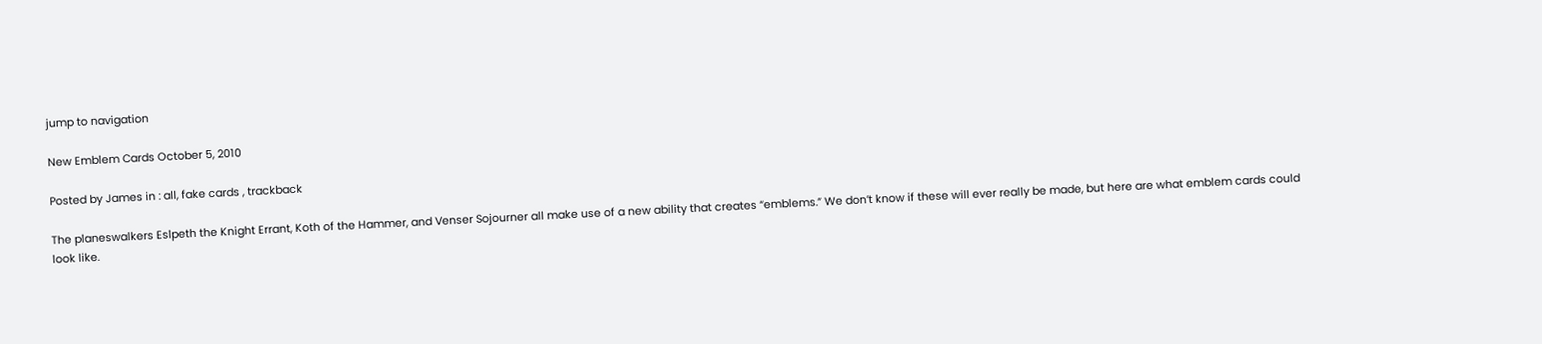jump to navigation

New Emblem Cards October 5, 2010

Posted by James in : all, fake cards , trackback

The planeswalkers Eslpeth the Knight Errant, Koth of the Hammer, and Venser Sojourner all make use of a new ability that creates “emblems.” We don’t know if these will ever really be made, but here are what emblem cards could look like.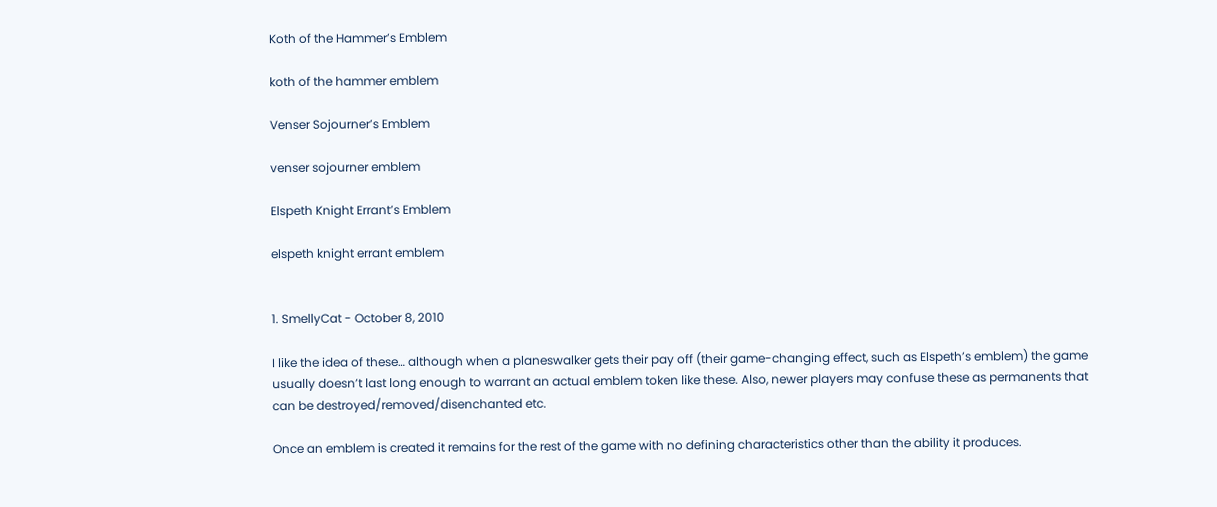Koth of the Hammer’s Emblem

koth of the hammer emblem

Venser Sojourner’s Emblem

venser sojourner emblem

Elspeth Knight Errant’s Emblem

elspeth knight errant emblem


1. SmellyCat - October 8, 2010

I like the idea of these… although when a planeswalker gets their pay off (their game-changing effect, such as Elspeth’s emblem) the game usually doesn’t last long enough to warrant an actual emblem token like these. Also, newer players may confuse these as permanents that can be destroyed/removed/disenchanted etc.

Once an emblem is created it remains for the rest of the game with no defining characteristics other than the ability it produces.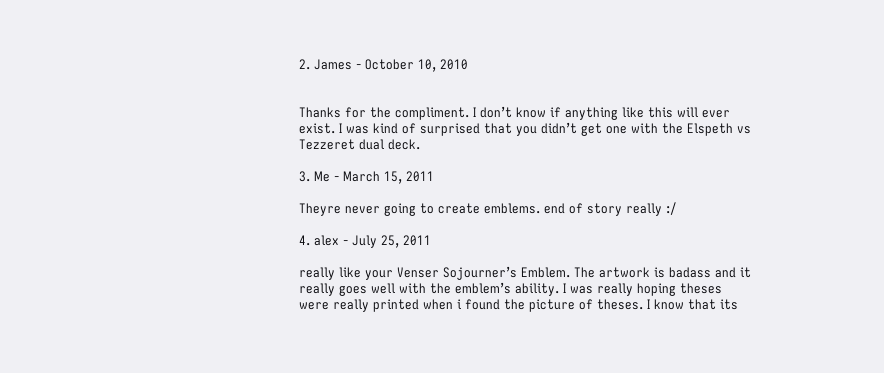2. James - October 10, 2010


Thanks for the compliment. I don’t know if anything like this will ever exist. I was kind of surprised that you didn’t get one with the Elspeth vs Tezzeret dual deck.

3. Me - March 15, 2011

Theyre never going to create emblems. end of story really :/

4. alex - July 25, 2011

really like your Venser Sojourner’s Emblem. The artwork is badass and it really goes well with the emblem’s ability. I was really hoping theses were really printed when i found the picture of theses. I know that its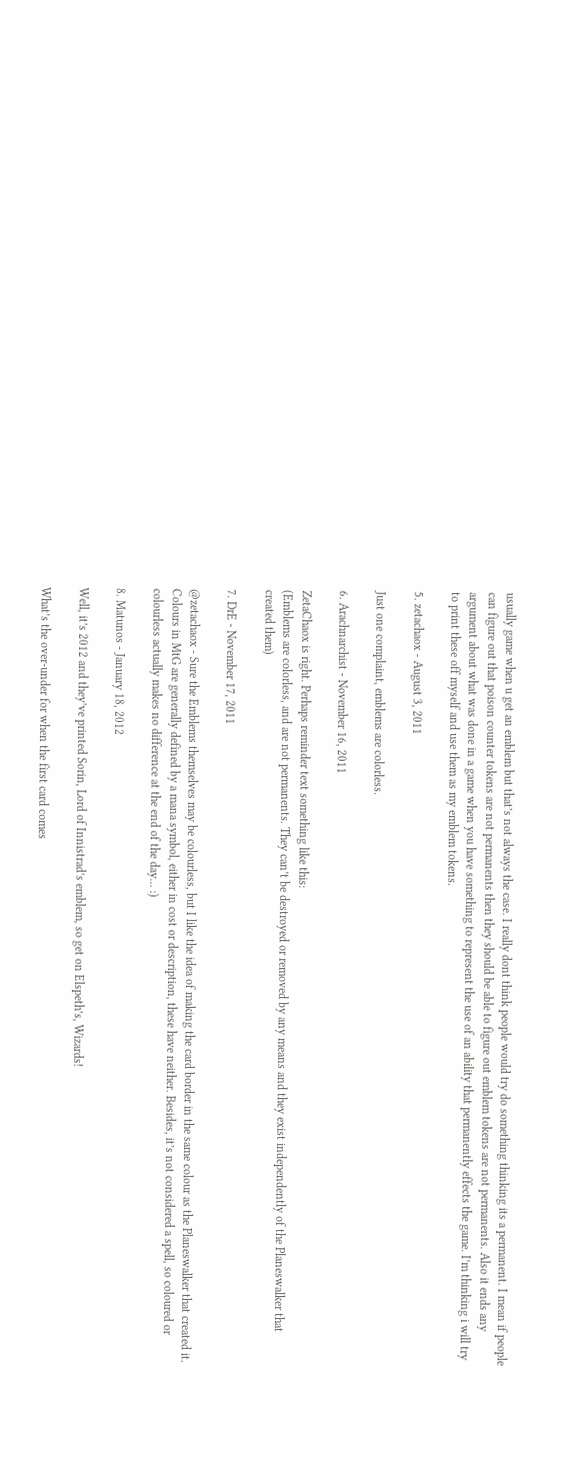usually game when u get an emblem but that’s not always the case. I really dont think people would try do something thinking its a permanent. I mean if people can figure out that poison counter tokens are not permanents then they should be able to figure out emblem tokens are not permanents. Also it ends any argument about what was done in a game when you have something to represent the use of an ability that permanently effects the game. I’m thinking i will try to print these off myself and use them as my emblem tokens.

5. zetachaox - August 3, 2011

Just one complaint, emblems are colorless.

6. Arachnarchist - November 16, 2011

ZetaChaox is right. Perhaps reminder text something like this:
(Emblems are colorless, and are not permanents. They can’t be destroyed or removed by any means and they exist independently of the Planeswalker that created them)

7. DrE - November 17, 2011

@zetachaox - Sure the Emblems themselves may be colourless, but I like the idea of making the card border in the same colour as the Planeswalker that created it. Colours in MtG are generally defined by a mana symbol, either in cost or description, these have neither. Besides, it’s not considered a spell, so coloured or colourless actually makes no difference at the end of the day… :)

8. Matunos - January 18, 2012

Well, it’s 2012 and they’ve printed Sorin, Lord of Innistrad’s emblem, so get on Elspeth’s, Wizards!

What’s the over-under for when the first card comes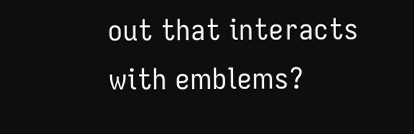out that interacts with emblems?